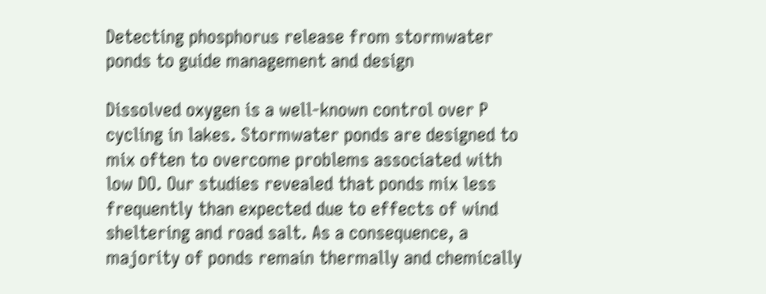Detecting phosphorus release from stormwater ponds to guide management and design

Dissolved oxygen is a well-known control over P cycling in lakes. Stormwater ponds are designed to mix often to overcome problems associated with low DO. Our studies revealed that ponds mix less frequently than expected due to effects of wind sheltering and road salt. As a consequence, a majority of ponds remain thermally and chemically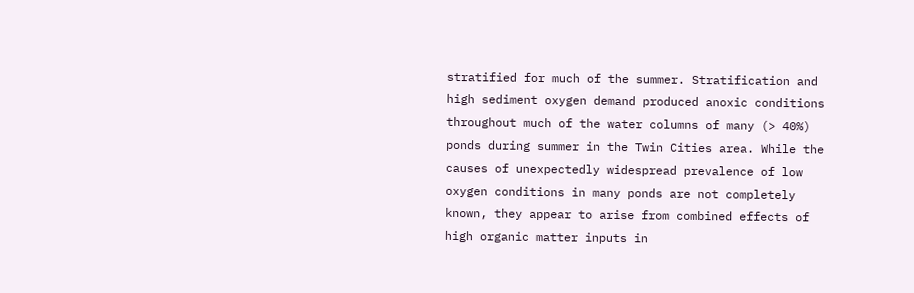stratified for much of the summer. Stratification and high sediment oxygen demand produced anoxic conditions throughout much of the water columns of many (> 40%) ponds during summer in the Twin Cities area. While the causes of unexpectedly widespread prevalence of low oxygen conditions in many ponds are not completely known, they appear to arise from combined effects of high organic matter inputs in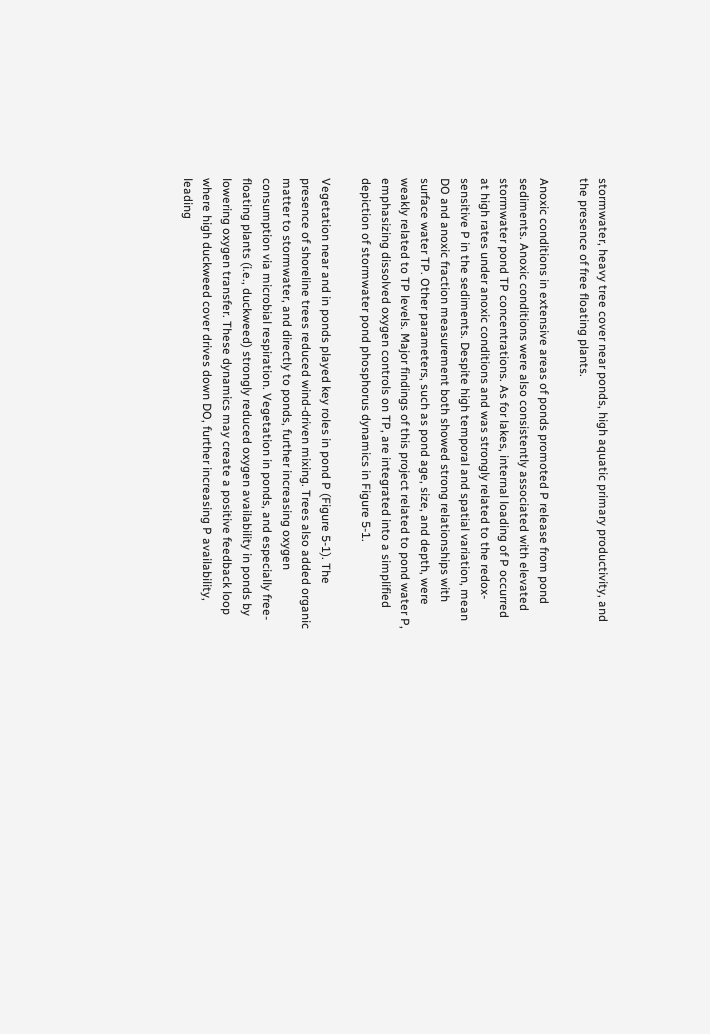stormwater, heavy tree cover near ponds, high aquatic primary productivity, and the presence of free floating plants.

Anoxic conditions in extensive areas of ponds promoted P release from pond sediments. Anoxic conditions were also consistently associated with elevated stormwater pond TP concentrations. As for lakes, internal loading of P occurred at high rates under anoxic conditions and was strongly related to the redox-sensitive P in the sediments. Despite high temporal and spatial variation, mean DO and anoxic fraction measurement both showed strong relationships with surface water TP. Other parameters, such as pond age, size, and depth, were weakly related to TP levels. Major findings of this project related to pond water P, emphasizing dissolved oxygen controls on TP, are integrated into a simplified depiction of stormwater pond phosphorus dynamics in Figure 5-1.

Vegetation near and in ponds played key roles in pond P (Figure 5-1). The presence of shoreline trees reduced wind-driven mixing. Trees also added organic matter to stormwater, and directly to ponds, further increasing oxygen consumption via microbial respiration. Vegetation in ponds, and especially free-floating plants (i.e., duckweed) strongly reduced oxygen availability in ponds by lowering oxygen transfer. These dynamics may create a positive feedback loop where high duckweed cover drives down DO, further increasing P availability, leading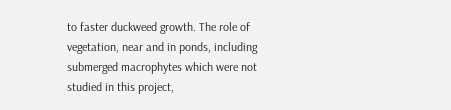to faster duckweed growth. The role of vegetation, near and in ponds, including submerged macrophytes which were not studied in this project,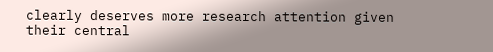clearly deserves more research attention given their central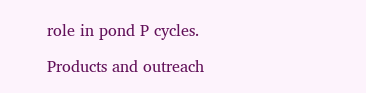role in pond P cycles.

Products and outreach